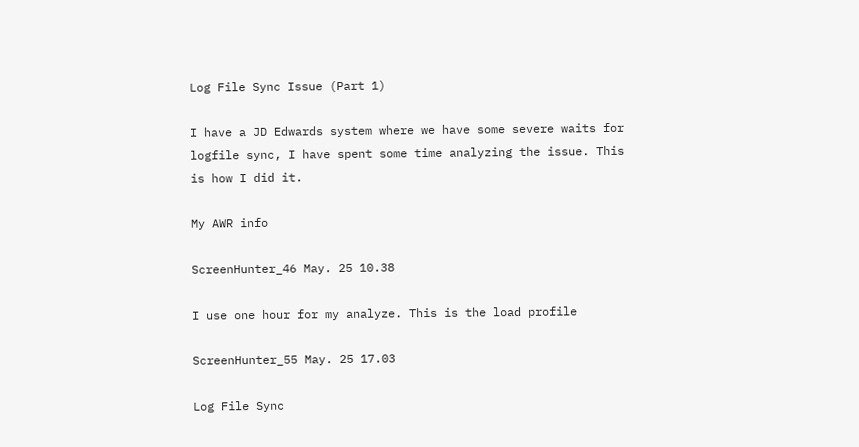Log File Sync Issue (Part 1)

I have a JD Edwards system where we have some severe waits for logfile sync, I have spent some time analyzing the issue. This is how I did it.

My AWR info

ScreenHunter_46 May. 25 10.38

I use one hour for my analyze. This is the load profile

ScreenHunter_55 May. 25 17.03

Log File Sync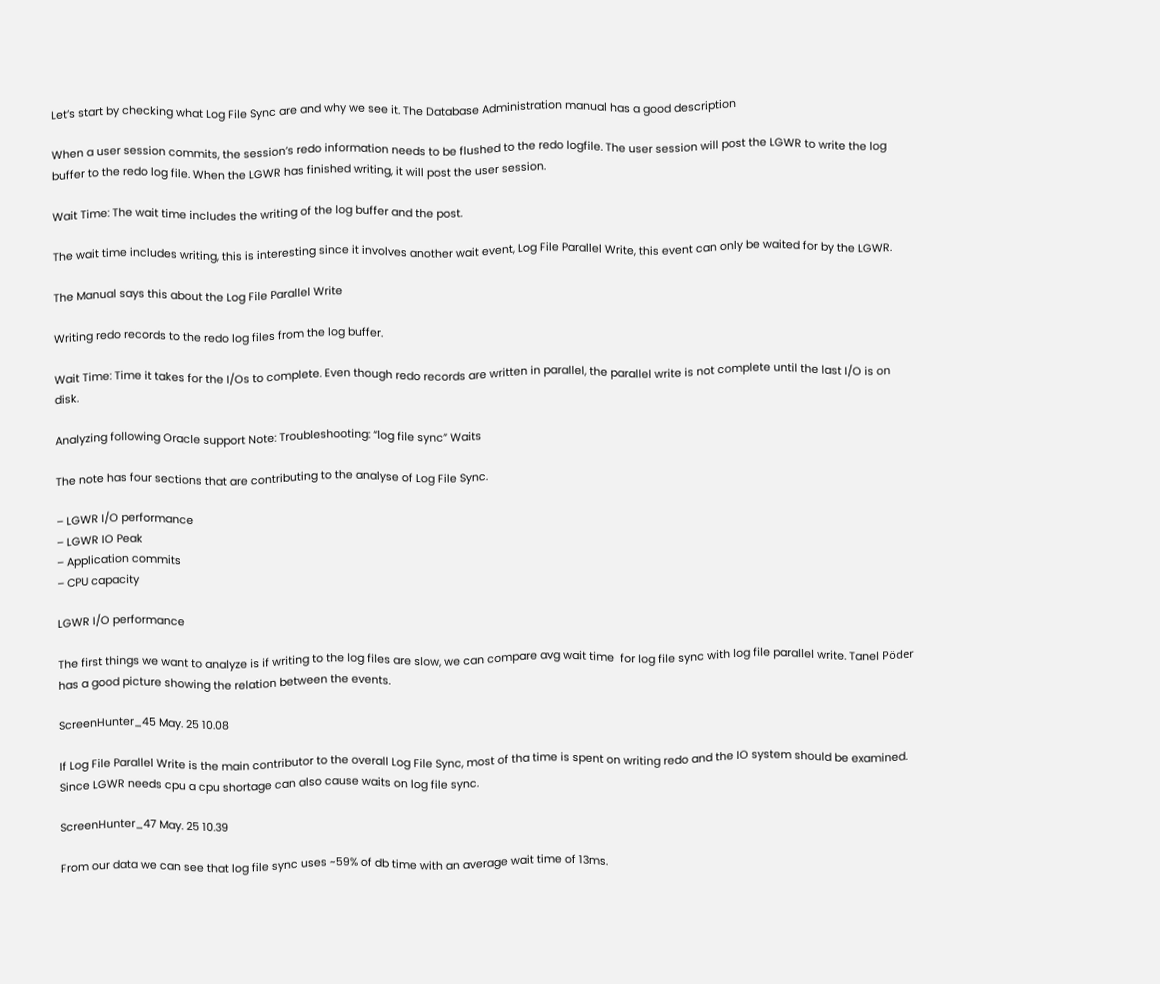Let’s start by checking what Log File Sync are and why we see it. The Database Administration manual has a good description

When a user session commits, the session’s redo information needs to be flushed to the redo logfile. The user session will post the LGWR to write the log buffer to the redo log file. When the LGWR has finished writing, it will post the user session.

Wait Time: The wait time includes the writing of the log buffer and the post.

The wait time includes writing, this is interesting since it involves another wait event, Log File Parallel Write, this event can only be waited for by the LGWR.

The Manual says this about the Log File Parallel Write

Writing redo records to the redo log files from the log buffer.

Wait Time: Time it takes for the I/Os to complete. Even though redo records are written in parallel, the parallel write is not complete until the last I/O is on disk.

Analyzing following Oracle support Note: Troubleshooting: “log file sync” Waits

The note has four sections that are contributing to the analyse of Log File Sync.

– LGWR I/O performance
– LGWR IO Peak
– Application commits
– CPU capacity

LGWR I/O performance

The first things we want to analyze is if writing to the log files are slow, we can compare avg wait time  for log file sync with log file parallel write. Tanel Pöder has a good picture showing the relation between the events.

ScreenHunter_45 May. 25 10.08

If Log File Parallel Write is the main contributor to the overall Log File Sync, most of tha time is spent on writing redo and the IO system should be examined.
Since LGWR needs cpu a cpu shortage can also cause waits on log file sync.

ScreenHunter_47 May. 25 10.39

From our data we can see that log file sync uses ~59% of db time with an average wait time of 13ms.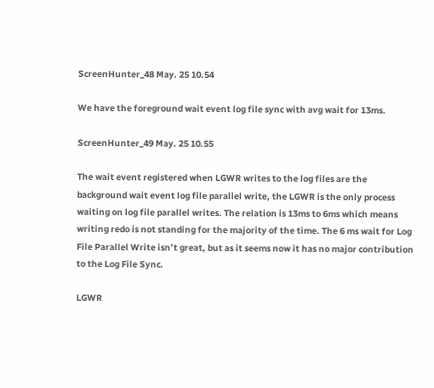ScreenHunter_48 May. 25 10.54

We have the foreground wait event log file sync with avg wait for 13ms.

ScreenHunter_49 May. 25 10.55

The wait event registered when LGWR writes to the log files are the background wait event log file parallel write, the LGWR is the only process waiting on log file parallel writes. The relation is 13ms to 6ms which means writing redo is not standing for the majority of the time. The 6 ms wait for Log File Parallel Write isn’t great, but as it seems now it has no major contribution to the Log File Sync.

LGWR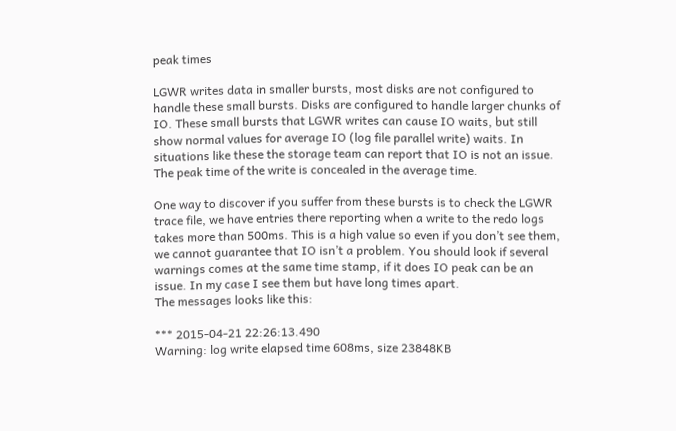peak times

LGWR writes data in smaller bursts, most disks are not configured to handle these small bursts. Disks are configured to handle larger chunks of IO. These small bursts that LGWR writes can cause IO waits, but still show normal values for average IO (log file parallel write) waits. In situations like these the storage team can report that IO is not an issue. The peak time of the write is concealed in the average time.

One way to discover if you suffer from these bursts is to check the LGWR trace file, we have entries there reporting when a write to the redo logs takes more than 500ms. This is a high value so even if you don’t see them, we cannot guarantee that IO isn’t a problem. You should look if several warnings comes at the same time stamp, if it does IO peak can be an issue. In my case I see them but have long times apart.
The messages looks like this:

*** 2015-04-21 22:26:13.490
Warning: log write elapsed time 608ms, size 23848KB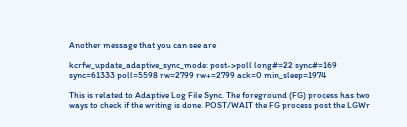Another message that you can see are

kcrfw_update_adaptive_sync_mode: post->poll long#=22 sync#=169 sync=61333 poll=5598 rw=2799 rw+=2799 ack=0 min_sleep=1974

This is related to Adaptive Log File Sync. The foreground (FG) process has two ways to check if the writing is done. POST/WAIT the FG process post the LGWr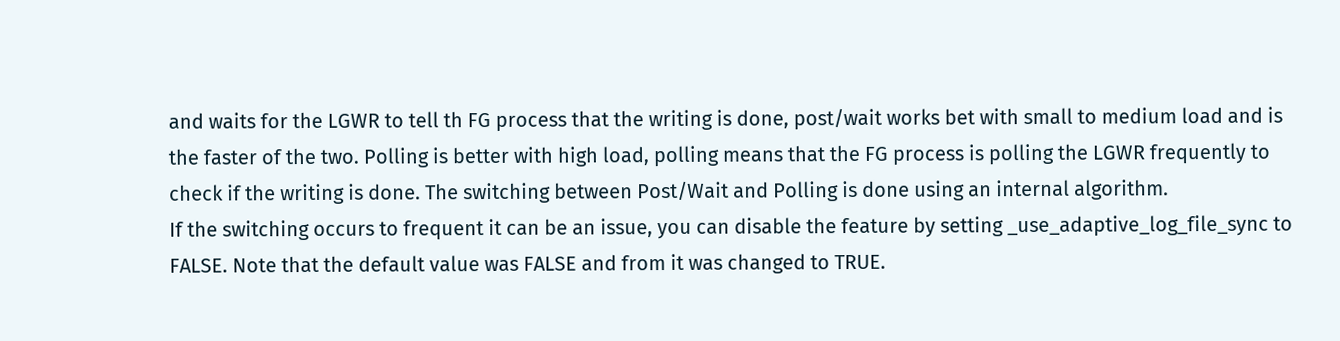and waits for the LGWR to tell th FG process that the writing is done, post/wait works bet with small to medium load and is the faster of the two. Polling is better with high load, polling means that the FG process is polling the LGWR frequently to check if the writing is done. The switching between Post/Wait and Polling is done using an internal algorithm.
If the switching occurs to frequent it can be an issue, you can disable the feature by setting _use_adaptive_log_file_sync to FALSE. Note that the default value was FALSE and from it was changed to TRUE.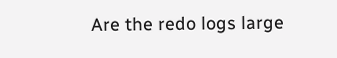Are the redo logs large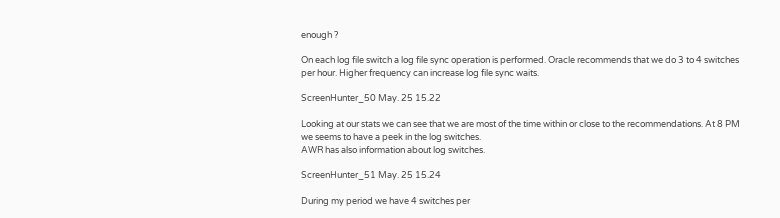enough ?

On each log file switch a log file sync operation is performed. Oracle recommends that we do 3 to 4 switches per hour. Higher frequency can increase log file sync waits.

ScreenHunter_50 May. 25 15.22

Looking at our stats we can see that we are most of the time within or close to the recommendations. At 8 PM we seems to have a peek in the log switches.
AWR has also information about log switches.

ScreenHunter_51 May. 25 15.24

During my period we have 4 switches per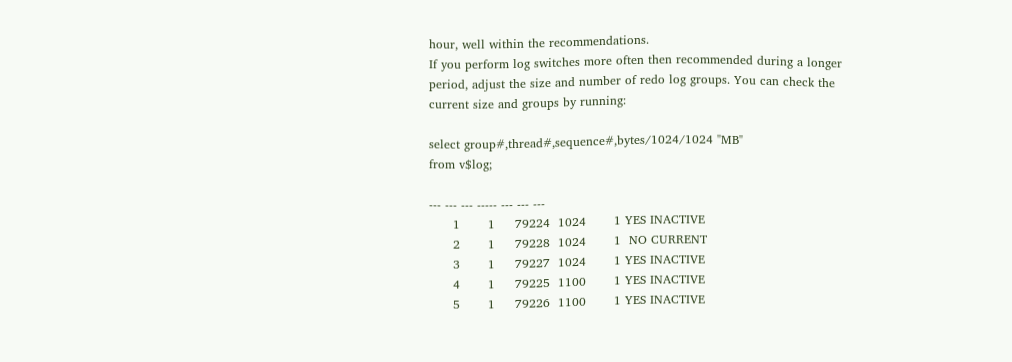hour, well within the recommendations.
If you perform log switches more often then recommended during a longer period, adjust the size and number of redo log groups. You can check the current size and groups by running:

select group#,thread#,sequence#,bytes/1024/1024 "MB"
from v$log;

--- --- --- ----- --- --- ---
      1       1     79224  1024       1 YES INACTIVE
      2       1     79228  1024       1  NO CURRENT
      3       1     79227  1024       1 YES INACTIVE
      4       1     79225  1100       1 YES INACTIVE
      5       1     79226  1100       1 YES INACTIVE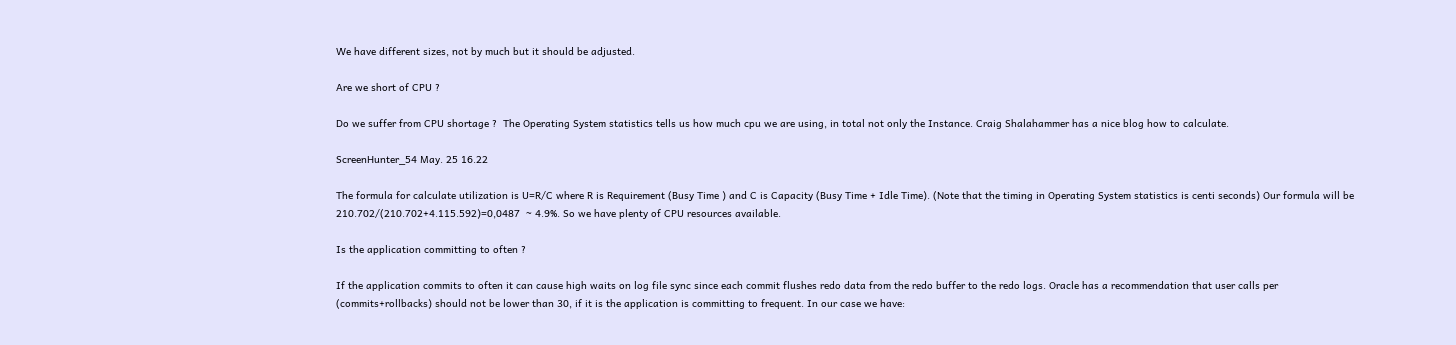We have different sizes, not by much but it should be adjusted.

Are we short of CPU ?

Do we suffer from CPU shortage ?  The Operating System statistics tells us how much cpu we are using, in total not only the Instance. Craig Shalahammer has a nice blog how to calculate.

ScreenHunter_54 May. 25 16.22

The formula for calculate utilization is U=R/C where R is Requirement (Busy Time ) and C is Capacity (Busy Time + Idle Time). (Note that the timing in Operating System statistics is centi seconds) Our formula will be 210.702/(210.702+4.115.592)=0,0487  ~ 4.9%. So we have plenty of CPU resources available.

Is the application committing to often ?

If the application commits to often it can cause high waits on log file sync since each commit flushes redo data from the redo buffer to the redo logs. Oracle has a recommendation that user calls per (commits+rollbacks) should not be lower than 30, if it is the application is committing to frequent. In our case we have: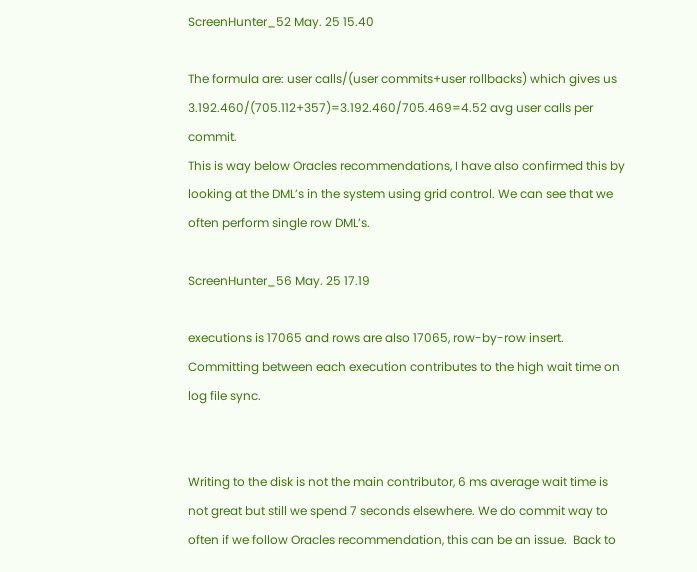ScreenHunter_52 May. 25 15.40

The formula are: user calls/(user commits+user rollbacks) which gives us
3.192.460/(705.112+357)=3.192.460/705.469=4.52 avg user calls per commit.
This is way below Oracles recommendations, I have also confirmed this by looking at the DML’s in the system using grid control. We can see that we often perform single row DML’s.

ScreenHunter_56 May. 25 17.19

executions is 17065 and rows are also 17065, row-by-row insert. Committing between each execution contributes to the high wait time on log file sync.


Writing to the disk is not the main contributor, 6 ms average wait time is not great but still we spend 7 seconds elsewhere. We do commit way to often if we follow Oracles recommendation, this can be an issue.  Back to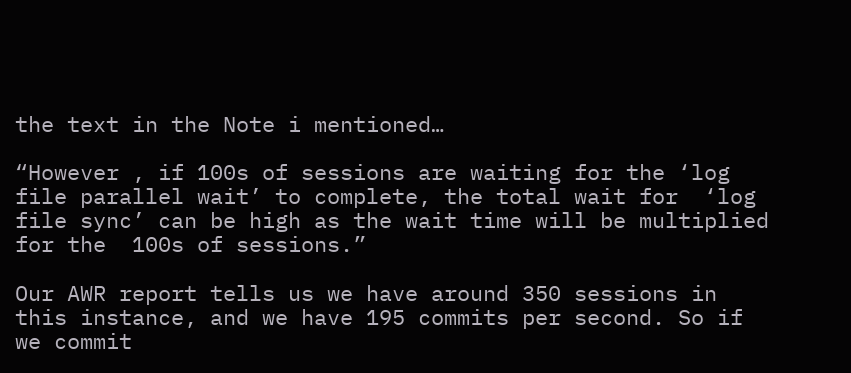the text in the Note i mentioned…

“However , if 100s of sessions are waiting for the ‘log file parallel wait’ to complete, the total wait for  ‘log file sync’ can be high as the wait time will be multiplied for the  100s of sessions.”

Our AWR report tells us we have around 350 sessions in this instance, and we have 195 commits per second. So if we commit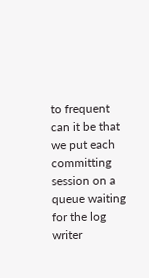to frequent can it be that we put each committing session on a queue waiting for the log writer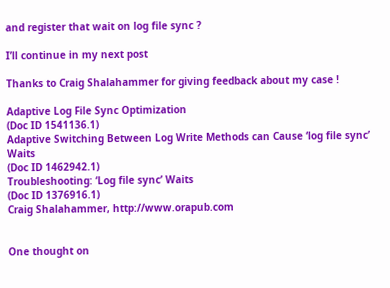and register that wait on log file sync ?

I’ll continue in my next post

Thanks to Craig Shalahammer for giving feedback about my case !

Adaptive Log File Sync Optimization
(Doc ID 1541136.1)
Adaptive Switching Between Log Write Methods can Cause ‘log file sync’ Waits
(Doc ID 1462942.1)
Troubleshooting: ‘Log file sync’ Waits
(Doc ID 1376916.1)
Craig Shalahammer, http://www.orapub.com


One thought on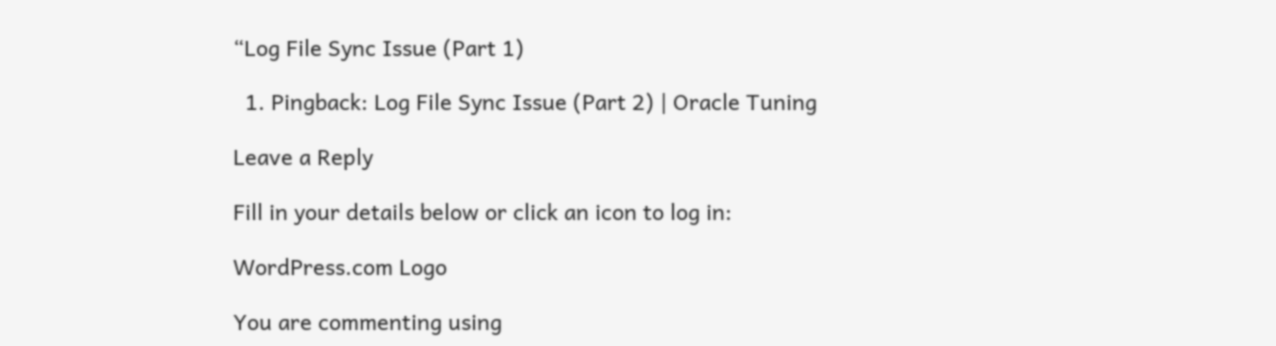“Log File Sync Issue (Part 1)

  1. Pingback: Log File Sync Issue (Part 2) | Oracle Tuning

Leave a Reply

Fill in your details below or click an icon to log in:

WordPress.com Logo

You are commenting using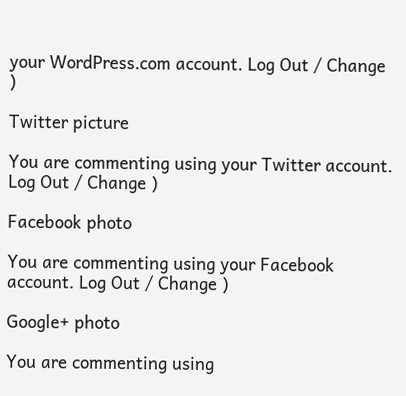your WordPress.com account. Log Out / Change )

Twitter picture

You are commenting using your Twitter account. Log Out / Change )

Facebook photo

You are commenting using your Facebook account. Log Out / Change )

Google+ photo

You are commenting using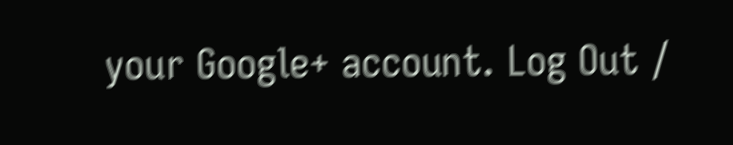your Google+ account. Log Out /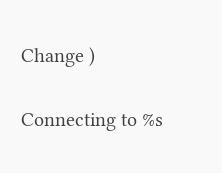Change )

Connecting to %s